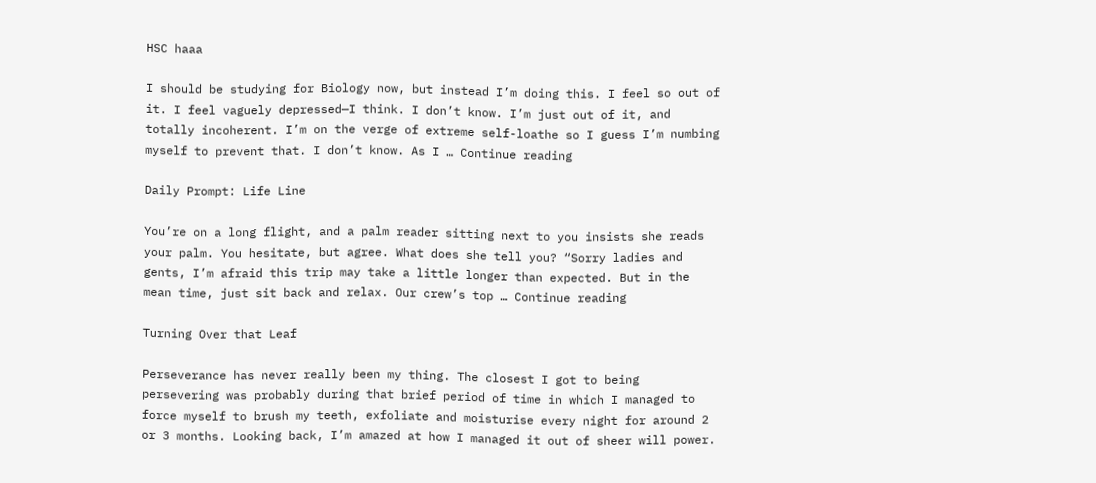HSC haaa

I should be studying for Biology now, but instead I’m doing this. I feel so out of it. I feel vaguely depressed—I think. I don’t know. I’m just out of it, and totally incoherent. I’m on the verge of extreme self-loathe so I guess I’m numbing myself to prevent that. I don’t know. As I … Continue reading

Daily Prompt: Life Line

You’re on a long flight, and a palm reader sitting next to you insists she reads your palm. You hesitate, but agree. What does she tell you? “Sorry ladies and gents, I’m afraid this trip may take a little longer than expected. But in the mean time, just sit back and relax. Our crew’s top … Continue reading

Turning Over that Leaf

Perseverance has never really been my thing. The closest I got to being persevering was probably during that brief period of time in which I managed to force myself to brush my teeth, exfoliate and moisturise every night for around 2 or 3 months. Looking back, I’m amazed at how I managed it out of sheer will power.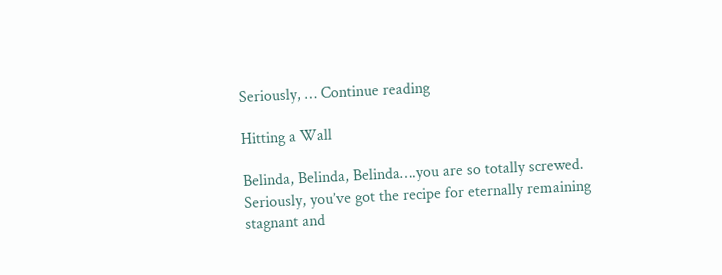Seriously, … Continue reading

Hitting a Wall

Belinda, Belinda, Belinda….you are so totally screwed. Seriously, you’ve got the recipe for eternally remaining stagnant and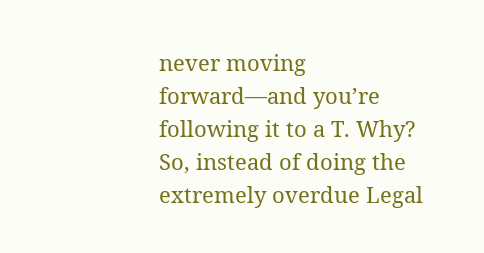never moving forward—and you’re following it to a T. Why? So, instead of doing the extremely overdue Legal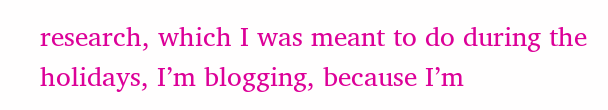research, which I was meant to do during the holidays, I’m blogging, because I’m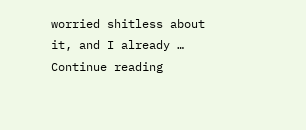worried shitless about it, and I already … Continue reading